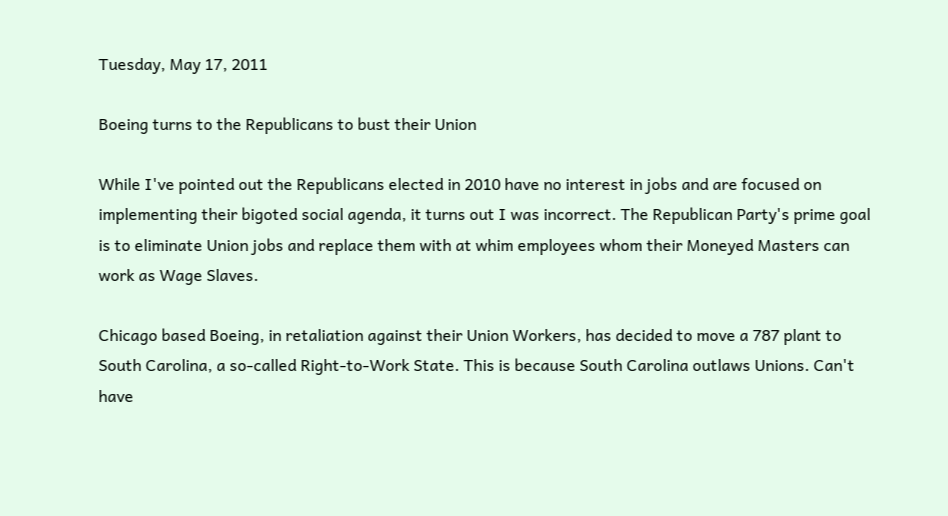Tuesday, May 17, 2011

Boeing turns to the Republicans to bust their Union

While I've pointed out the Republicans elected in 2010 have no interest in jobs and are focused on implementing their bigoted social agenda, it turns out I was incorrect. The Republican Party's prime goal is to eliminate Union jobs and replace them with at whim employees whom their Moneyed Masters can work as Wage Slaves.

Chicago based Boeing, in retaliation against their Union Workers, has decided to move a 787 plant to South Carolina, a so-called Right-to-Work State. This is because South Carolina outlaws Unions. Can't have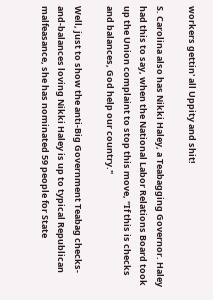workers gettin' all Uppity and shit!

S. Carolina also has Nikki Haley, a Teabagging Governor. Haley had this to say, when the National Labor Relations Board took up the Union complaint to stop this move, "If this is checks and balances, God help our country."

Well, just to show the anti-Big Government Teabag checks-and-balances loving Nikki Haley is up to typical Republican malfeasance, she has nominated 59 people for State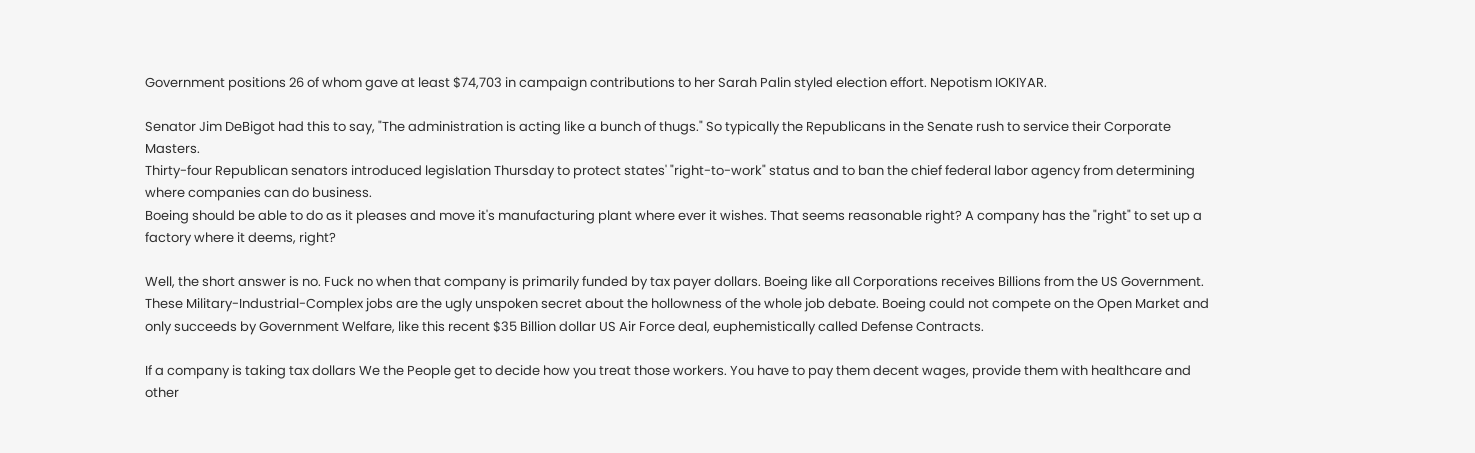Government positions 26 of whom gave at least $74,703 in campaign contributions to her Sarah Palin styled election effort. Nepotism IOKIYAR.

Senator Jim DeBigot had this to say, "The administration is acting like a bunch of thugs." So typically the Republicans in the Senate rush to service their Corporate Masters.
Thirty-four Republican senators introduced legislation Thursday to protect states' "right-to-work" status and to ban the chief federal labor agency from determining where companies can do business.
Boeing should be able to do as it pleases and move it's manufacturing plant where ever it wishes. That seems reasonable right? A company has the "right" to set up a factory where it deems, right?

Well, the short answer is no. Fuck no when that company is primarily funded by tax payer dollars. Boeing like all Corporations receives Billions from the US Government. These Military-Industrial-Complex jobs are the ugly unspoken secret about the hollowness of the whole job debate. Boeing could not compete on the Open Market and only succeeds by Government Welfare, like this recent $35 Billion dollar US Air Force deal, euphemistically called Defense Contracts.

If a company is taking tax dollars We the People get to decide how you treat those workers. You have to pay them decent wages, provide them with healthcare and other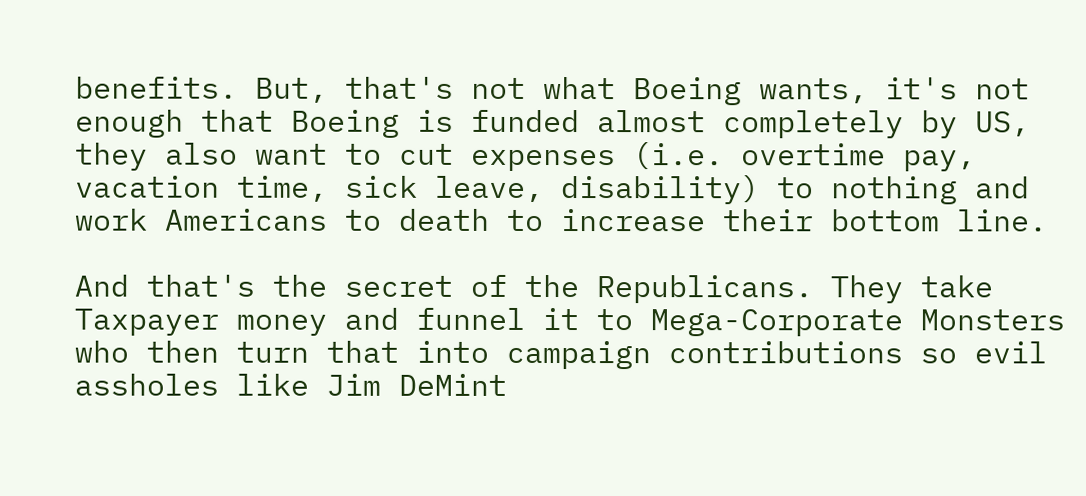benefits. But, that's not what Boeing wants, it's not enough that Boeing is funded almost completely by US, they also want to cut expenses (i.e. overtime pay, vacation time, sick leave, disability) to nothing and work Americans to death to increase their bottom line.

And that's the secret of the Republicans. They take Taxpayer money and funnel it to Mega-Corporate Monsters who then turn that into campaign contributions so evil assholes like Jim DeMint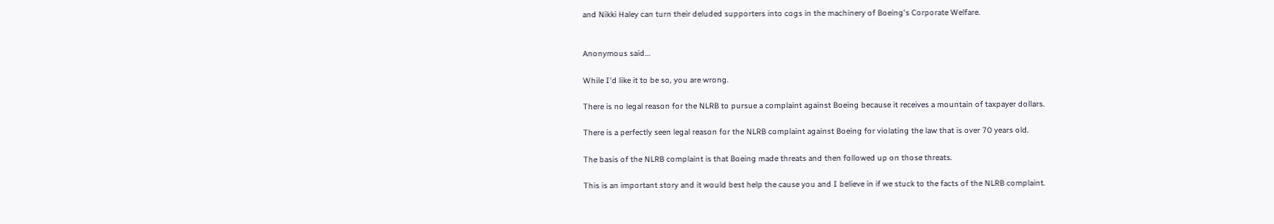and Nikki Haley can turn their deluded supporters into cogs in the machinery of Boeing's Corporate Welfare.


Anonymous said...

While I'd like it to be so, you are wrong.

There is no legal reason for the NLRB to pursue a complaint against Boeing because it receives a mountain of taxpayer dollars.

There is a perfectly seen legal reason for the NLRB complaint against Boeing for violating the law that is over 70 years old.

The basis of the NLRB complaint is that Boeing made threats and then followed up on those threats.

This is an important story and it would best help the cause you and I believe in if we stuck to the facts of the NLRB complaint.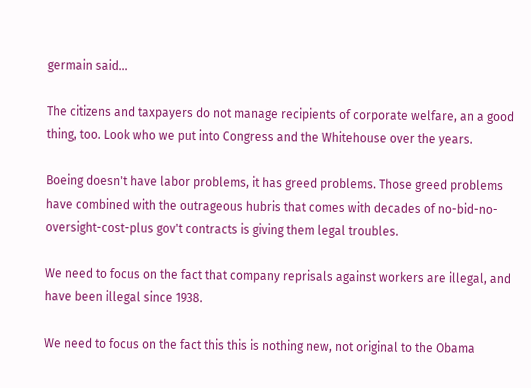germain said...

The citizens and taxpayers do not manage recipients of corporate welfare, an a good thing, too. Look who we put into Congress and the Whitehouse over the years.

Boeing doesn't have labor problems, it has greed problems. Those greed problems have combined with the outrageous hubris that comes with decades of no-bid-no-oversight-cost-plus gov't contracts is giving them legal troubles.

We need to focus on the fact that company reprisals against workers are illegal, and have been illegal since 1938.

We need to focus on the fact this this is nothing new, not original to the Obama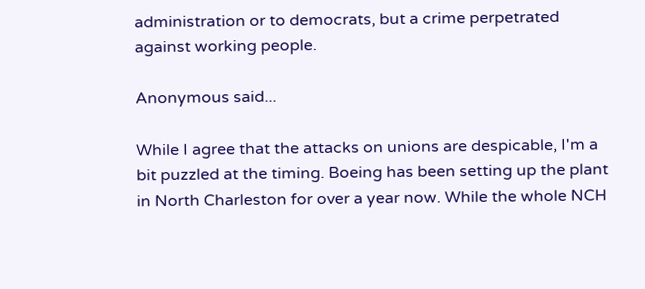administration or to democrats, but a crime perpetrated against working people.

Anonymous said...

While I agree that the attacks on unions are despicable, I'm a bit puzzled at the timing. Boeing has been setting up the plant in North Charleston for over a year now. While the whole NCH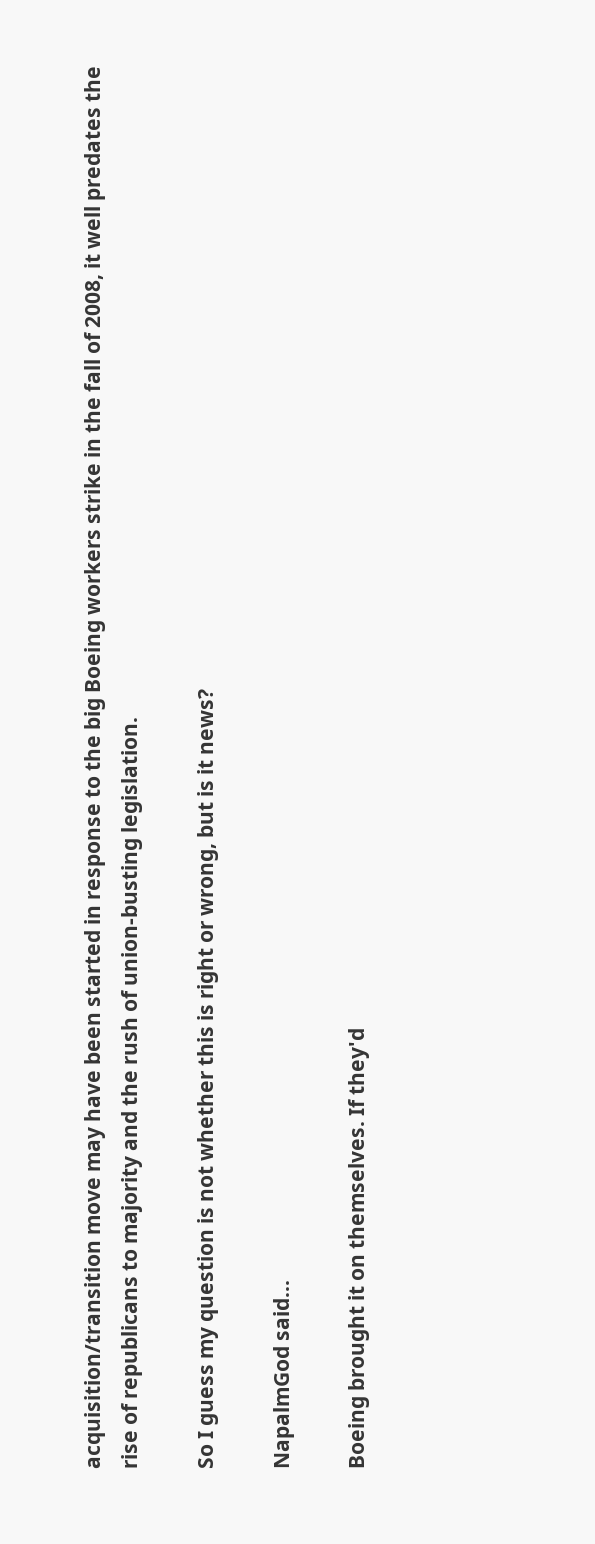acquisition/transition move may have been started in response to the big Boeing workers strike in the fall of 2008, it well predates the rise of republicans to majority and the rush of union-busting legislation.

So I guess my question is not whether this is right or wrong, but is it news?

NapalmGod said...

Boeing brought it on themselves. If they'd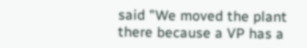said "We moved the plant there because a VP has a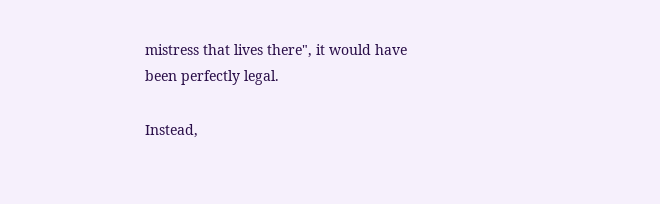mistress that lives there", it would have been perfectly legal.

Instead,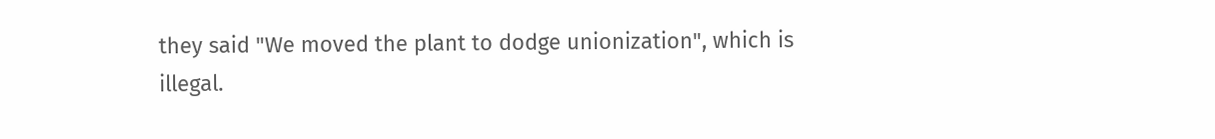they said "We moved the plant to dodge unionization", which is illegal.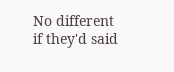No different if they'd said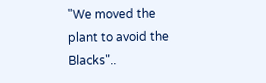"We moved the plant to avoid the Blacks"..